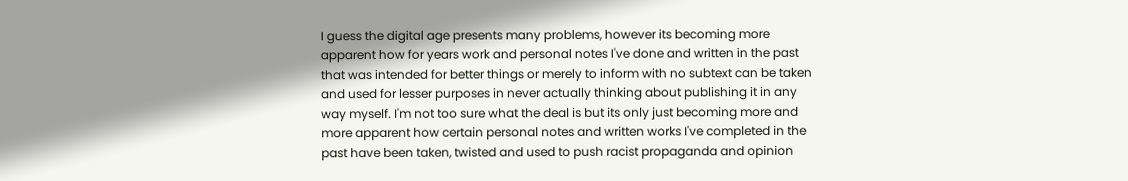I guess the digital age presents many problems, however its becoming more apparent how for years work and personal notes I've done and written in the past that was intended for better things or merely to inform with no subtext can be taken and used for lesser purposes in never actually thinking about publishing it in any way myself. I'm not too sure what the deal is but its only just becoming more and more apparent how certain personal notes and written works I've completed in the past have been taken, twisted and used to push racist propaganda and opinion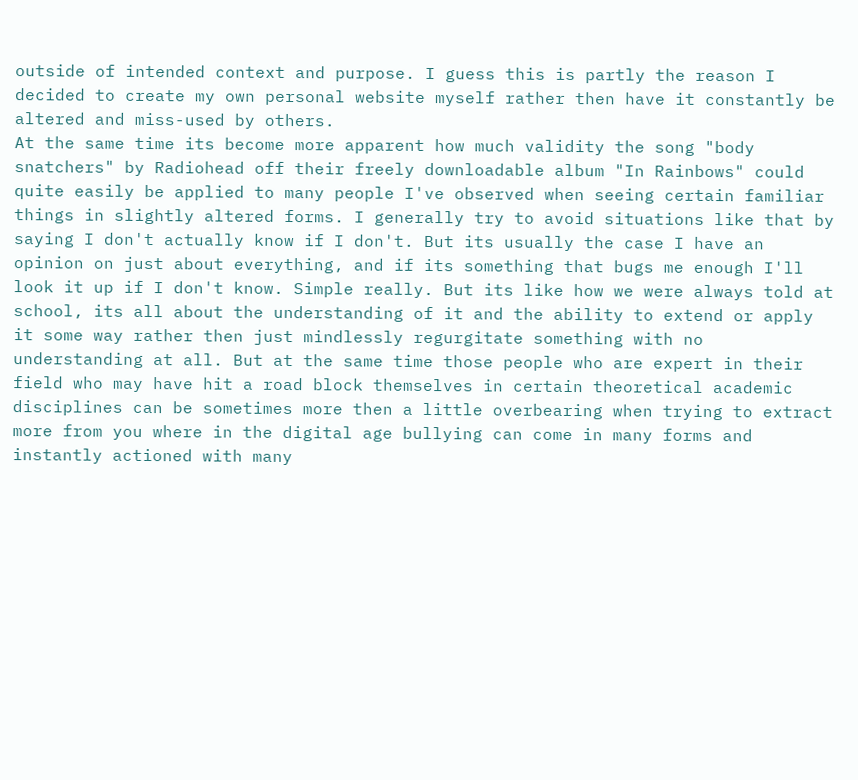outside of intended context and purpose. I guess this is partly the reason I decided to create my own personal website myself rather then have it constantly be altered and miss-used by others.
At the same time its become more apparent how much validity the song "body snatchers" by Radiohead off their freely downloadable album "In Rainbows" could quite easily be applied to many people I've observed when seeing certain familiar things in slightly altered forms. I generally try to avoid situations like that by saying I don't actually know if I don't. But its usually the case I have an opinion on just about everything, and if its something that bugs me enough I'll look it up if I don't know. Simple really. But its like how we were always told at school, its all about the understanding of it and the ability to extend or apply it some way rather then just mindlessly regurgitate something with no understanding at all. But at the same time those people who are expert in their field who may have hit a road block themselves in certain theoretical academic disciplines can be sometimes more then a little overbearing when trying to extract more from you where in the digital age bullying can come in many forms and instantly actioned with many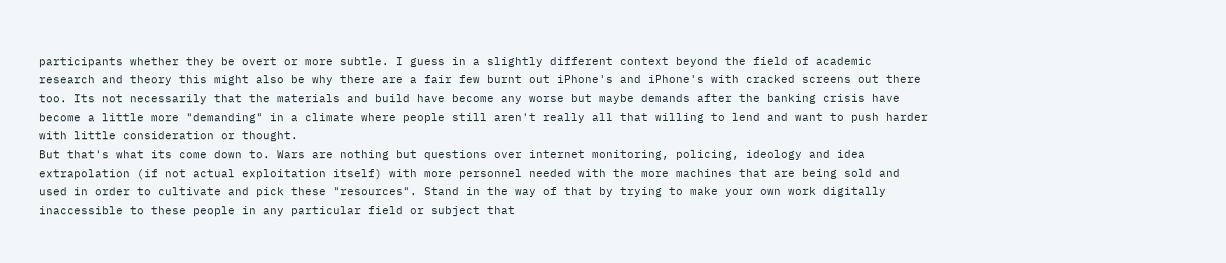participants whether they be overt or more subtle. I guess in a slightly different context beyond the field of academic research and theory this might also be why there are a fair few burnt out iPhone's and iPhone's with cracked screens out there too. Its not necessarily that the materials and build have become any worse but maybe demands after the banking crisis have become a little more "demanding" in a climate where people still aren't really all that willing to lend and want to push harder with little consideration or thought.
But that's what its come down to. Wars are nothing but questions over internet monitoring, policing, ideology and idea extrapolation (if not actual exploitation itself) with more personnel needed with the more machines that are being sold and used in order to cultivate and pick these "resources". Stand in the way of that by trying to make your own work digitally inaccessible to these people in any particular field or subject that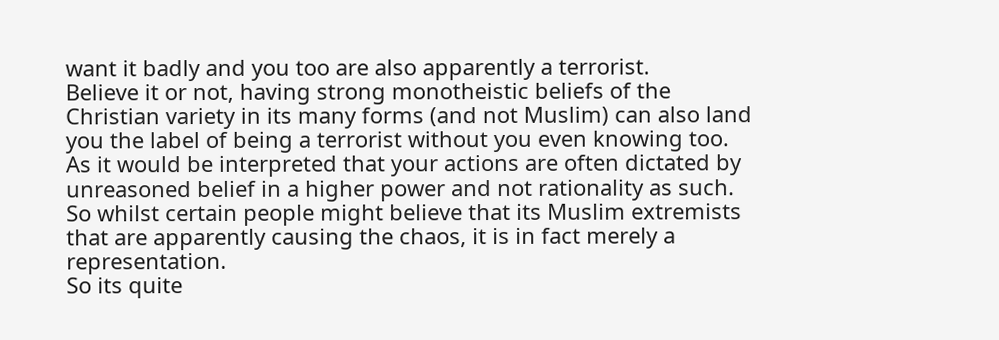want it badly and you too are also apparently a terrorist.
Believe it or not, having strong monotheistic beliefs of the Christian variety in its many forms (and not Muslim) can also land you the label of being a terrorist without you even knowing too. As it would be interpreted that your actions are often dictated by unreasoned belief in a higher power and not rationality as such. So whilst certain people might believe that its Muslim extremists that are apparently causing the chaos, it is in fact merely a representation.
So its quite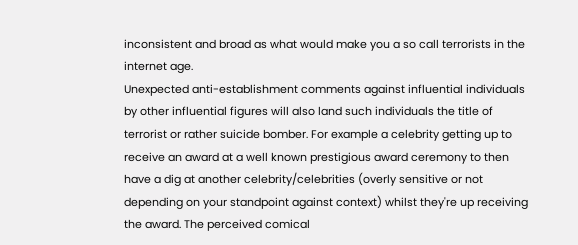inconsistent and broad as what would make you a so call terrorists in the internet age.
Unexpected anti-establishment comments against influential individuals by other influential figures will also land such individuals the title of terrorist or rather suicide bomber. For example a celebrity getting up to receive an award at a well known prestigious award ceremony to then have a dig at another celebrity/celebrities (overly sensitive or not depending on your standpoint against context) whilst they're up receiving the award. The perceived comical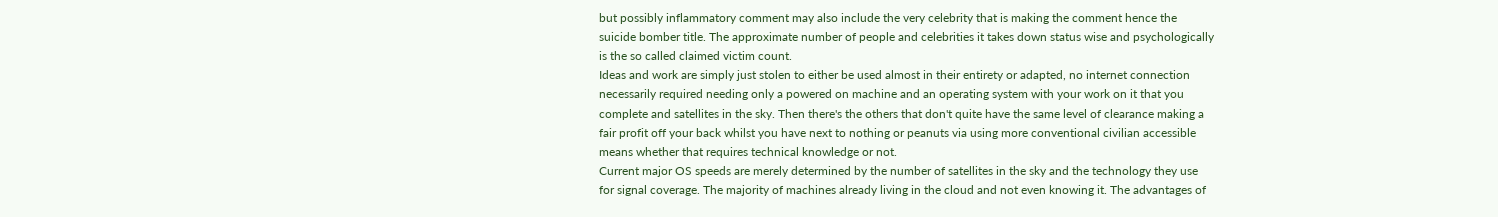but possibly inflammatory comment may also include the very celebrity that is making the comment hence the suicide bomber title. The approximate number of people and celebrities it takes down status wise and psychologically is the so called claimed victim count.
Ideas and work are simply just stolen to either be used almost in their entirety or adapted, no internet connection necessarily required needing only a powered on machine and an operating system with your work on it that you complete and satellites in the sky. Then there's the others that don't quite have the same level of clearance making a fair profit off your back whilst you have next to nothing or peanuts via using more conventional civilian accessible means whether that requires technical knowledge or not.
Current major OS speeds are merely determined by the number of satellites in the sky and the technology they use for signal coverage. The majority of machines already living in the cloud and not even knowing it. The advantages of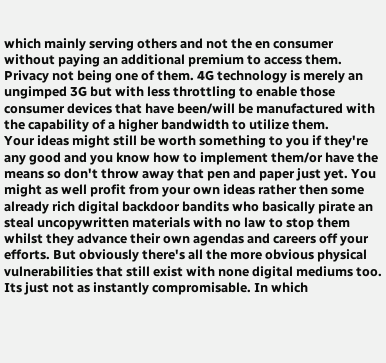which mainly serving others and not the en consumer without paying an additional premium to access them. Privacy not being one of them. 4G technology is merely an ungimped 3G but with less throttling to enable those consumer devices that have been/will be manufactured with the capability of a higher bandwidth to utilize them.
Your ideas might still be worth something to you if they're any good and you know how to implement them/or have the means so don't throw away that pen and paper just yet. You might as well profit from your own ideas rather then some already rich digital backdoor bandits who basically pirate an steal uncopywritten materials with no law to stop them whilst they advance their own agendas and careers off your efforts. But obviously there's all the more obvious physical vulnerabilities that still exist with none digital mediums too. Its just not as instantly compromisable. In which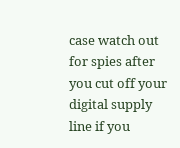case watch out for spies after you cut off your digital supply line if you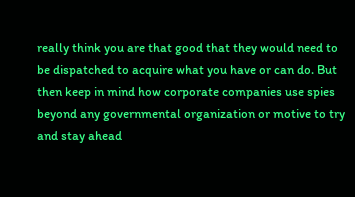really think you are that good that they would need to be dispatched to acquire what you have or can do. But then keep in mind how corporate companies use spies beyond any governmental organization or motive to try and stay ahead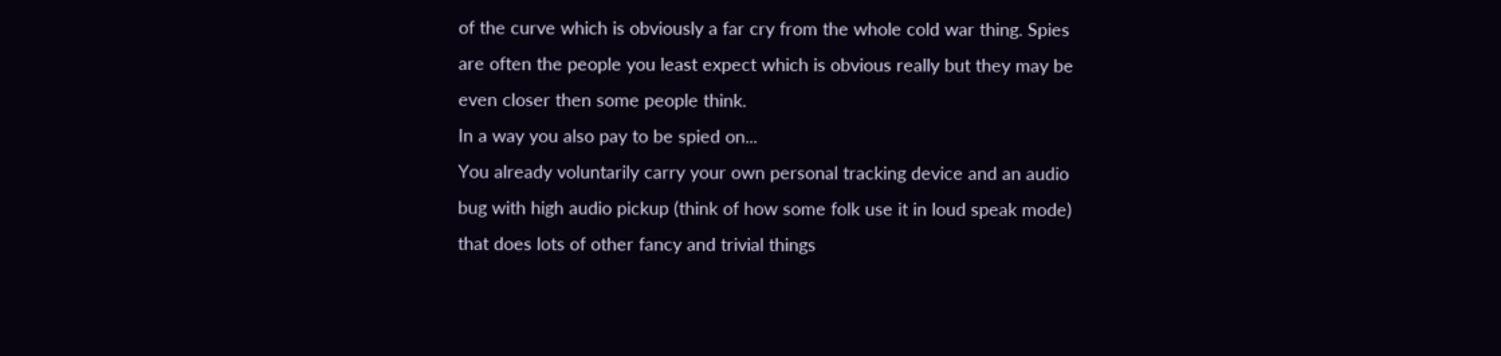of the curve which is obviously a far cry from the whole cold war thing. Spies are often the people you least expect which is obvious really but they may be even closer then some people think.
In a way you also pay to be spied on...
You already voluntarily carry your own personal tracking device and an audio bug with high audio pickup (think of how some folk use it in loud speak mode) that does lots of other fancy and trivial things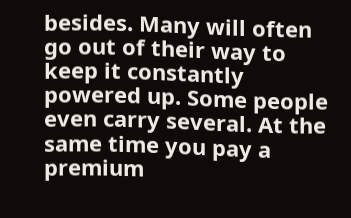besides. Many will often go out of their way to keep it constantly powered up. Some people even carry several. At the same time you pay a premium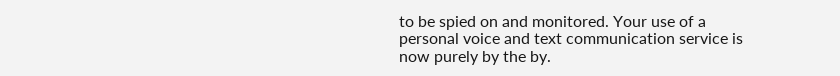to be spied on and monitored. Your use of a personal voice and text communication service is now purely by the by.